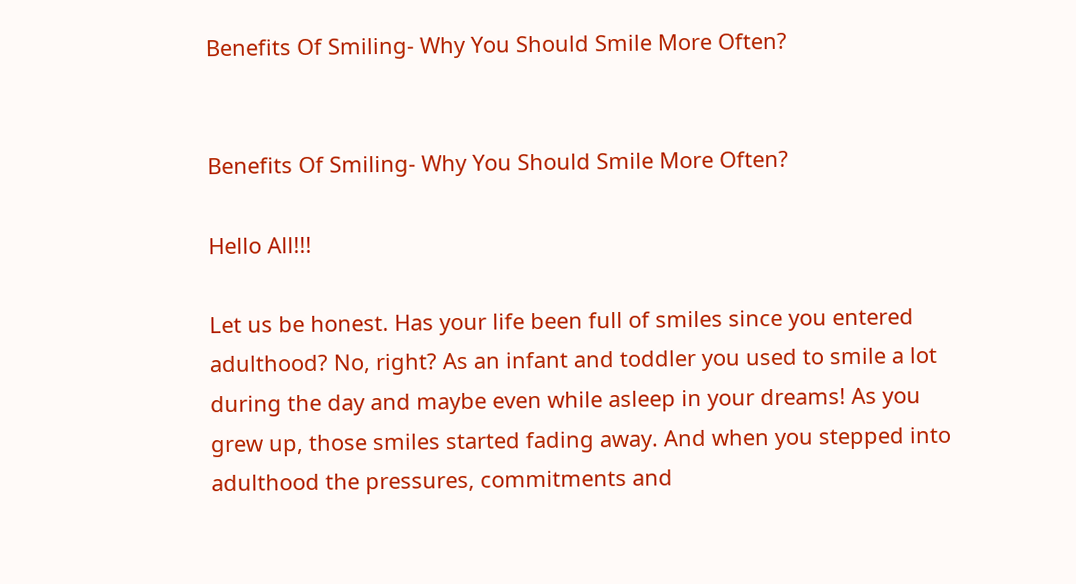Benefits Of Smiling- Why You Should Smile More Often?


Benefits Of Smiling- Why You Should Smile More Often?

Hello All!!!

Let us be honest. Has your life been full of smiles since you entered adulthood? No, right? As an infant and toddler you used to smile a lot during the day and maybe even while asleep in your dreams! As you grew up, those smiles started fading away. And when you stepped into adulthood the pressures, commitments and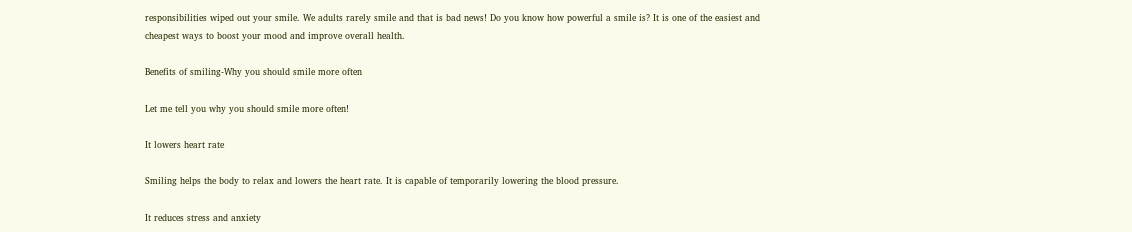responsibilities wiped out your smile. We adults rarely smile and that is bad news! Do you know how powerful a smile is? It is one of the easiest and cheapest ways to boost your mood and improve overall health.

Benefits of smiling-Why you should smile more often

Let me tell you why you should smile more often!

It lowers heart rate

Smiling helps the body to relax and lowers the heart rate. It is capable of temporarily lowering the blood pressure.

It reduces stress and anxiety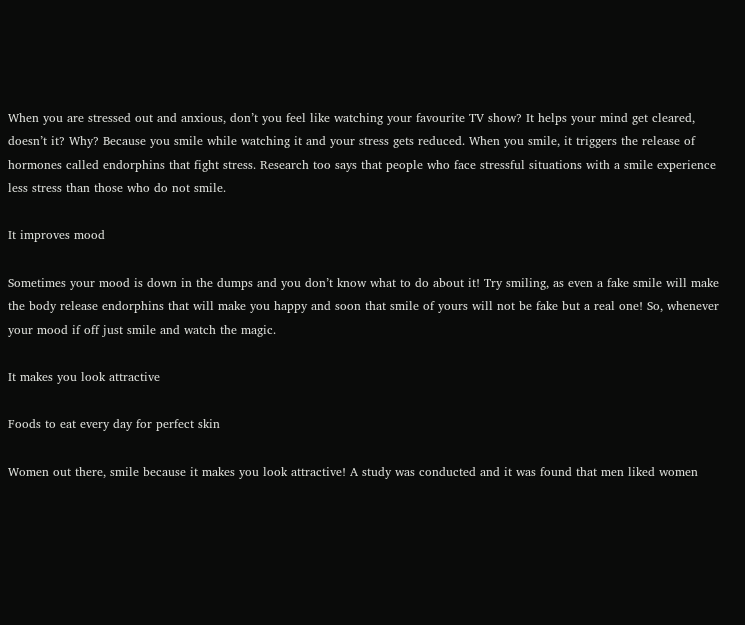When you are stressed out and anxious, don’t you feel like watching your favourite TV show? It helps your mind get cleared, doesn’t it? Why? Because you smile while watching it and your stress gets reduced. When you smile, it triggers the release of hormones called endorphins that fight stress. Research too says that people who face stressful situations with a smile experience less stress than those who do not smile.

It improves mood

Sometimes your mood is down in the dumps and you don’t know what to do about it! Try smiling, as even a fake smile will make the body release endorphins that will make you happy and soon that smile of yours will not be fake but a real one! So, whenever your mood if off just smile and watch the magic.

It makes you look attractive

Foods to eat every day for perfect skin

Women out there, smile because it makes you look attractive! A study was conducted and it was found that men liked women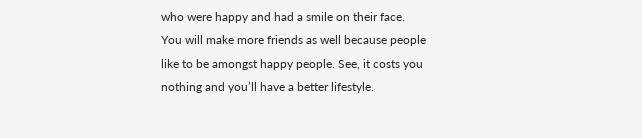who were happy and had a smile on their face. You will make more friends as well because people like to be amongst happy people. See, it costs you nothing and you’ll have a better lifestyle.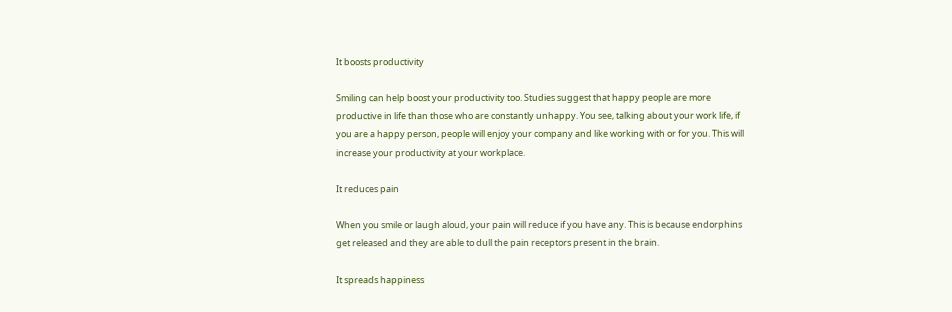It boosts productivity

Smiling can help boost your productivity too. Studies suggest that happy people are more productive in life than those who are constantly unhappy. You see, talking about your work life, if you are a happy person, people will enjoy your company and like working with or for you. This will increase your productivity at your workplace.

It reduces pain

When you smile or laugh aloud, your pain will reduce if you have any. This is because endorphins get released and they are able to dull the pain receptors present in the brain.

It spreads happiness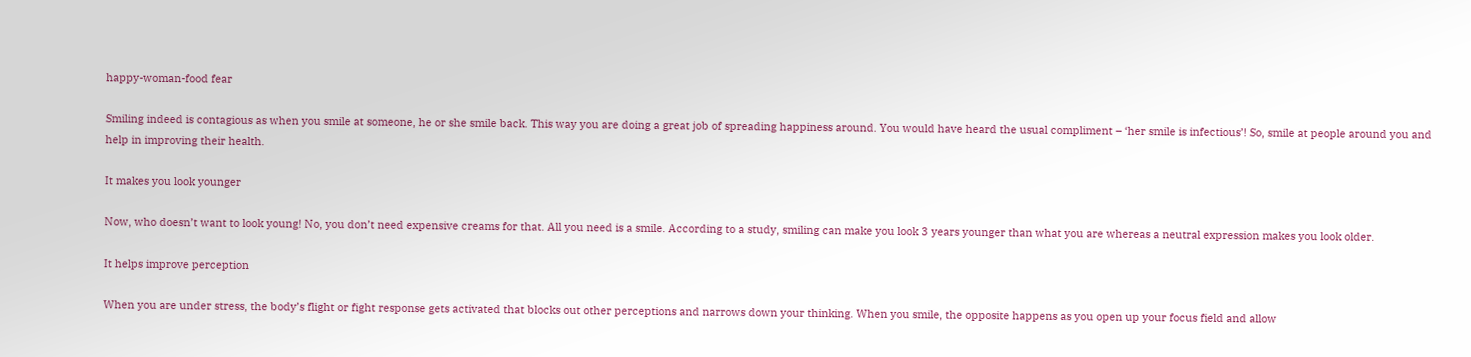happy-woman-food fear

Smiling indeed is contagious as when you smile at someone, he or she smile back. This way you are doing a great job of spreading happiness around. You would have heard the usual compliment – ‘her smile is infectious’! So, smile at people around you and help in improving their health.

It makes you look younger

Now, who doesn’t want to look young! No, you don’t need expensive creams for that. All you need is a smile. According to a study, smiling can make you look 3 years younger than what you are whereas a neutral expression makes you look older.

It helps improve perception

When you are under stress, the body’s flight or fight response gets activated that blocks out other perceptions and narrows down your thinking. When you smile, the opposite happens as you open up your focus field and allow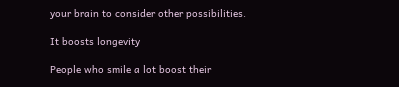your brain to consider other possibilities.

It boosts longevity

People who smile a lot boost their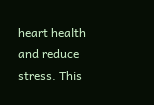heart health and reduce stress. This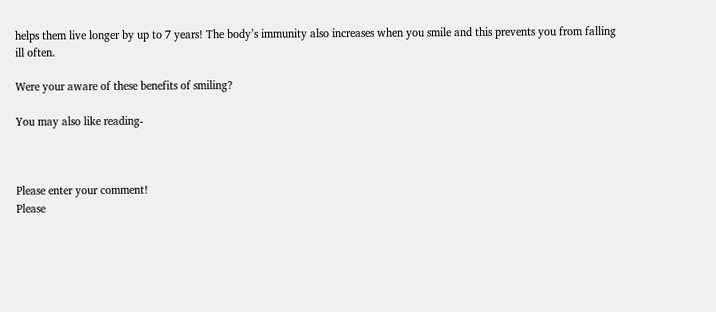helps them live longer by up to 7 years! The body’s immunity also increases when you smile and this prevents you from falling ill often.

Were your aware of these benefits of smiling?

You may also like reading-



Please enter your comment!
Please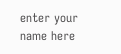enter your name here